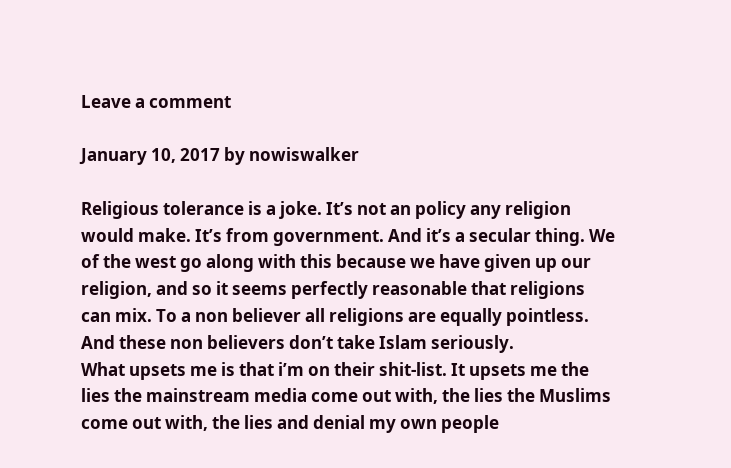Leave a comment

January 10, 2017 by nowiswalker

Religious tolerance is a joke. It’s not an policy any religion would make. It’s from government. And it’s a secular thing. We of the west go along with this because we have given up our religion, and so it seems perfectly reasonable that religions can mix. To a non believer all religions are equally pointless.
And these non believers don’t take Islam seriously.
What upsets me is that i’m on their shit-list. It upsets me the lies the mainstream media come out with, the lies the Muslims come out with, the lies and denial my own people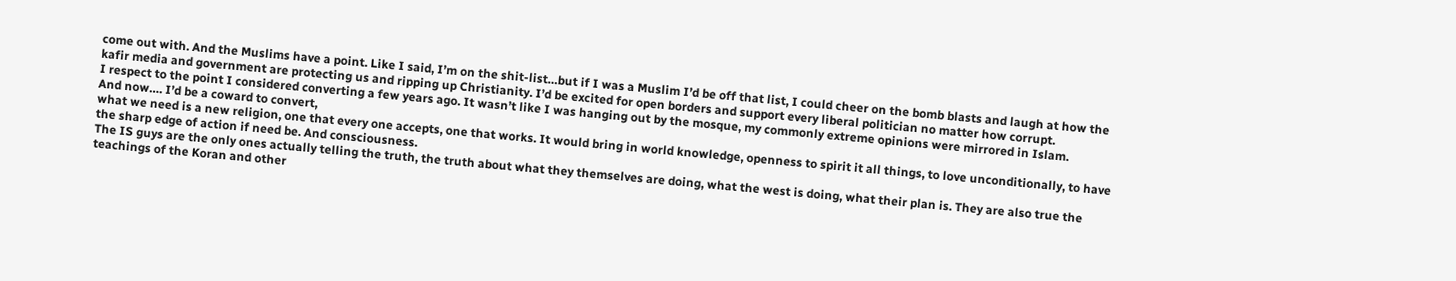come out with. And the Muslims have a point. Like I said, I’m on the shit-list…but if I was a Muslim I’d be off that list, I could cheer on the bomb blasts and laugh at how the kafir media and government are protecting us and ripping up Christianity. I’d be excited for open borders and support every liberal politician no matter how corrupt.
I respect to the point I considered converting a few years ago. It wasn’t like I was hanging out by the mosque, my commonly extreme opinions were mirrored in Islam.
And now…. I’d be a coward to convert,
what we need is a new religion, one that every one accepts, one that works. It would bring in world knowledge, openness to spirit it all things, to love unconditionally, to have the sharp edge of action if need be. And consciousness.
The IS guys are the only ones actually telling the truth, the truth about what they themselves are doing, what the west is doing, what their plan is. They are also true the teachings of the Koran and other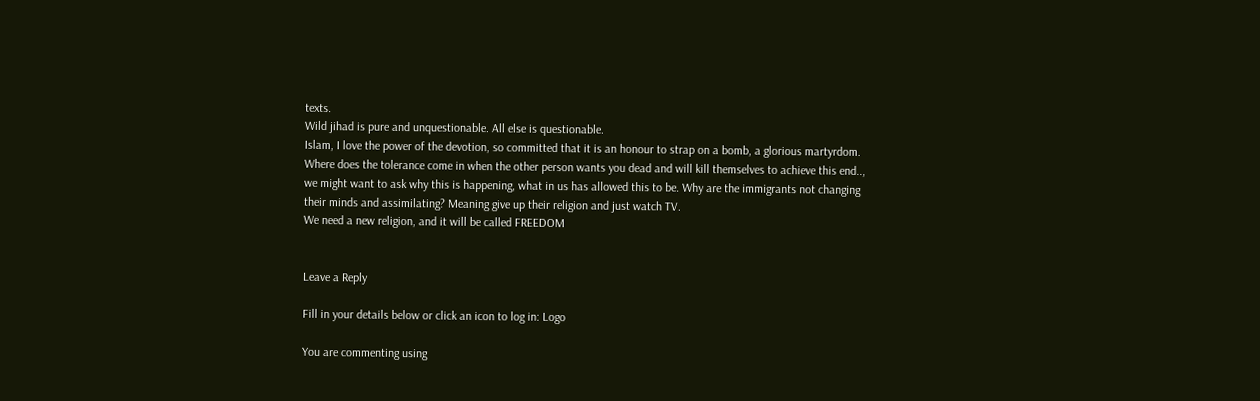texts.
Wild jihad is pure and unquestionable. All else is questionable.
Islam, I love the power of the devotion, so committed that it is an honour to strap on a bomb, a glorious martyrdom.
Where does the tolerance come in when the other person wants you dead and will kill themselves to achieve this end..,
we might want to ask why this is happening, what in us has allowed this to be. Why are the immigrants not changing their minds and assimilating? Meaning give up their religion and just watch TV.
We need a new religion, and it will be called FREEDOM


Leave a Reply

Fill in your details below or click an icon to log in: Logo

You are commenting using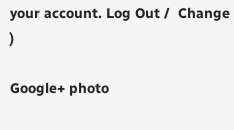your account. Log Out /  Change )

Google+ photo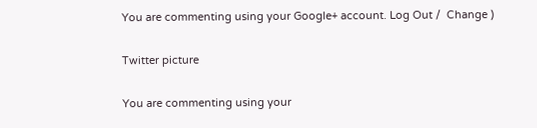You are commenting using your Google+ account. Log Out /  Change )

Twitter picture

You are commenting using your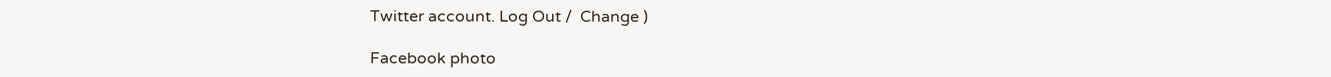Twitter account. Log Out /  Change )

Facebook photo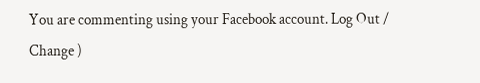You are commenting using your Facebook account. Log Out /  Change )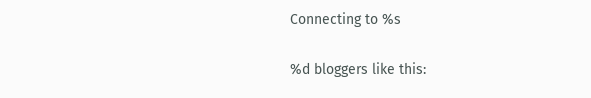Connecting to %s

%d bloggers like this: